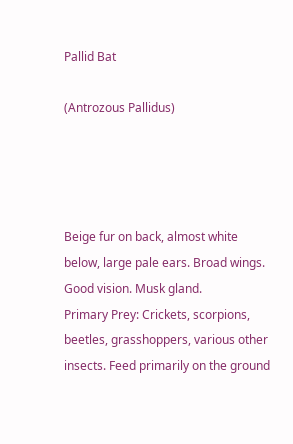Pallid Bat

(Antrozous Pallidus)




Beige fur on back, almost white below, large pale ears. Broad wings. Good vision. Musk gland.
Primary Prey: Crickets, scorpions, beetles, grasshoppers, various other insects. Feed primarily on the ground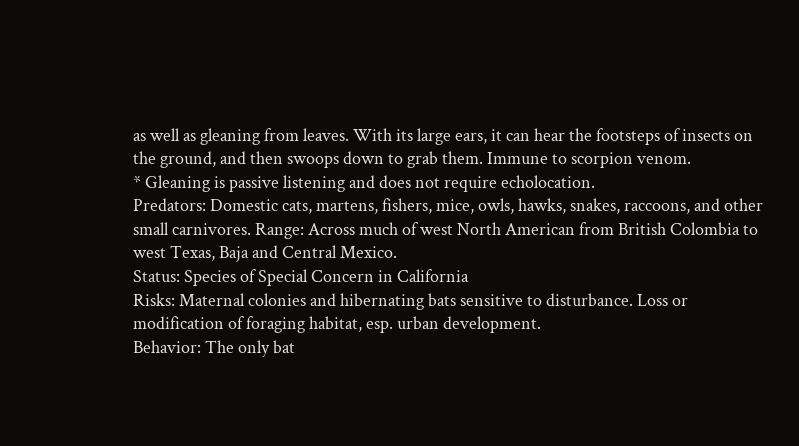as well as gleaning from leaves. With its large ears, it can hear the footsteps of insects on the ground, and then swoops down to grab them. Immune to scorpion venom.
* Gleaning is passive listening and does not require echolocation.
Predators: Domestic cats, martens, fishers, mice, owls, hawks, snakes, raccoons, and other small carnivores. Range: Across much of west North American from British Colombia to west Texas, Baja and Central Mexico.
Status: Species of Special Concern in California
Risks: Maternal colonies and hibernating bats sensitive to disturbance. Loss or modification of foraging habitat, esp. urban development.
Behavior: The only bat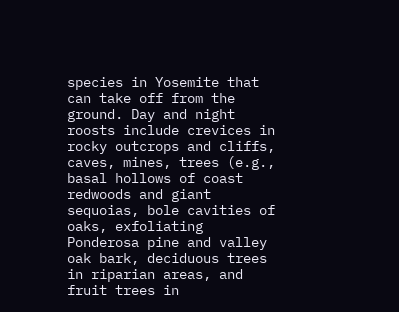species in Yosemite that can take off from the ground. Day and night roosts include crevices in rocky outcrops and cliffs, caves, mines, trees (e.g., basal hollows of coast redwoods and giant sequoias, bole cavities of oaks, exfoliating Ponderosa pine and valley oak bark, deciduous trees in riparian areas, and fruit trees in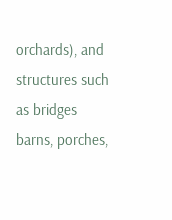orchards), and structures such as bridges barns, porches,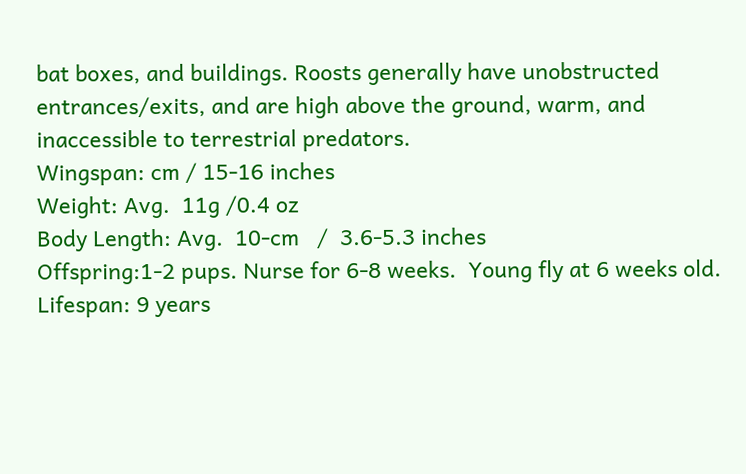bat boxes, and buildings. Roosts generally have unobstructed entrances/exits, and are high above the ground, warm, and inaccessible to terrestrial predators.
Wingspan: cm / 15-16 inches
Weight: Avg.  11g /0.4 oz
Body Length: Avg.  10-cm   /  3.6-5.3 inches
Offspring:1-2 pups. Nurse for 6-8 weeks.  Young fly at 6 weeks old.
Lifespan: 9 years